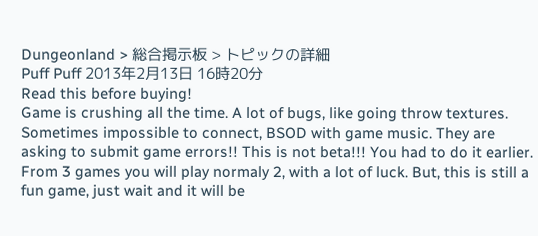Dungeonland > 総合掲示板 > トピックの詳細
Puff Puff 2013年2月13日 16時20分
Read this before buying!
Game is crushing all the time. A lot of bugs, like going throw textures. Sometimes impossible to connect, BSOD with game music. They are asking to submit game errors!! This is not beta!!! You had to do it earlier. From 3 games you will play normaly 2, with a lot of luck. But, this is still a fun game, just wait and it will be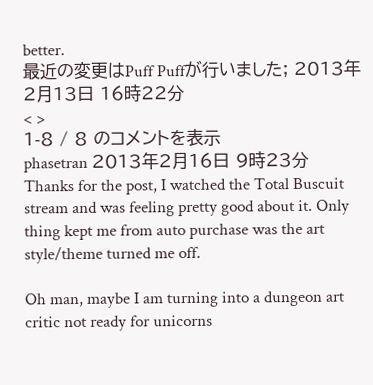better.
最近の変更はPuff Puffが行いました; 2013年2月13日 16時22分
< >
1-8 / 8 のコメントを表示
phasetran 2013年2月16日 9時23分
Thanks for the post, I watched the Total Buscuit stream and was feeling pretty good about it. Only thing kept me from auto purchase was the art style/theme turned me off.

Oh man, maybe I am turning into a dungeon art critic not ready for unicorns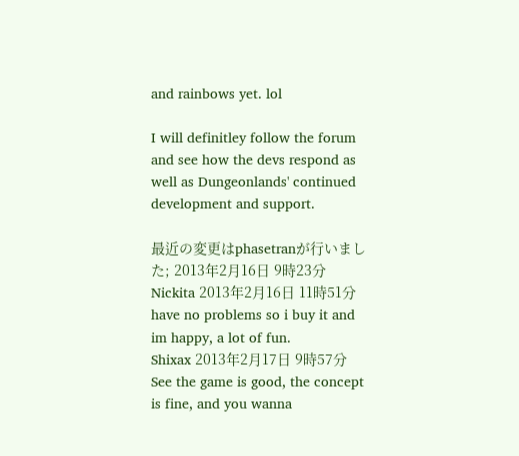and rainbows yet. lol

I will definitley follow the forum and see how the devs respond as well as Dungeonlands' continued development and support.

最近の変更はphasetranが行いました; 2013年2月16日 9時23分
Nickita 2013年2月16日 11時51分
have no problems so i buy it and im happy, a lot of fun.
Shixax 2013年2月17日 9時57分
See the game is good, the concept is fine, and you wanna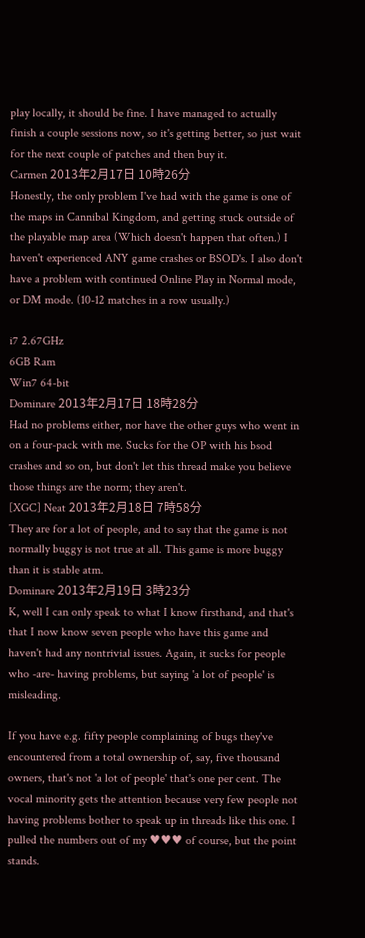play locally, it should be fine. I have managed to actually finish a couple sessions now, so it's getting better, so just wait for the next couple of patches and then buy it.
Carmen 2013年2月17日 10時26分
Honestly, the only problem I've had with the game is one of the maps in Cannibal Kingdom, and getting stuck outside of the playable map area (Which doesn't happen that often.) I haven't experienced ANY game crashes or BSOD's. I also don't have a problem with continued Online Play in Normal mode, or DM mode. (10-12 matches in a row usually.)

i7 2.67GHz
6GB Ram
Win7 64-bit
Dominare 2013年2月17日 18時28分
Had no problems either, nor have the other guys who went in on a four-pack with me. Sucks for the OP with his bsod crashes and so on, but don't let this thread make you believe those things are the norm; they aren't.
[XGC] Neat 2013年2月18日 7時58分
They are for a lot of people, and to say that the game is not normally buggy is not true at all. This game is more buggy than it is stable atm.
Dominare 2013年2月19日 3時23分
K, well I can only speak to what I know firsthand, and that's that I now know seven people who have this game and haven't had any nontrivial issues. Again, it sucks for people who -are- having problems, but saying 'a lot of people' is misleading.

If you have e.g. fifty people complaining of bugs they've encountered from a total ownership of, say, five thousand owners, that's not 'a lot of people' that's one per cent. The vocal minority gets the attention because very few people not having problems bother to speak up in threads like this one. I pulled the numbers out of my ♥♥♥ of course, but the point stands.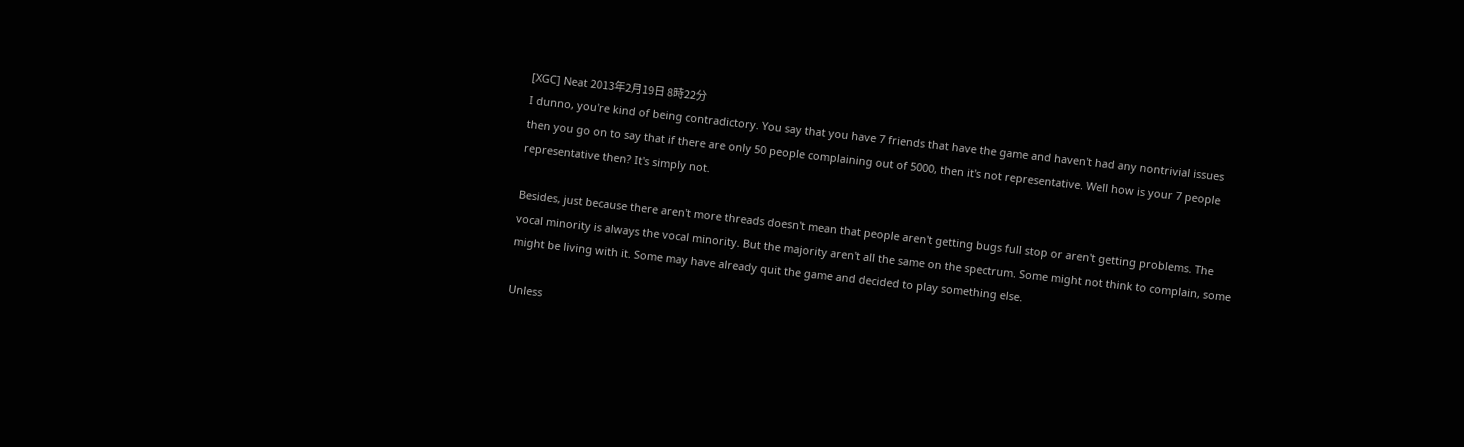[XGC] Neat 2013年2月19日 8時22分
I dunno, you're kind of being contradictory. You say that you have 7 friends that have the game and haven't had any nontrivial issues then you go on to say that if there are only 50 people complaining out of 5000, then it's not representative. Well how is your 7 people representative then? It's simply not.

Besides, just because there aren't more threads doesn't mean that people aren't getting bugs full stop or aren't getting problems. The vocal minority is always the vocal minority. But the majority aren't all the same on the spectrum. Some might not think to complain, some might be living with it. Some may have already quit the game and decided to play something else.

Unless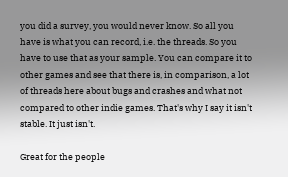you did a survey, you would never know. So all you have is what you can record, i.e. the threads. So you have to use that as your sample. You can compare it to other games and see that there is, in comparison, a lot of threads here about bugs and crashes and what not compared to other indie games. That's why I say it isn't stable. It just isn't.

Great for the people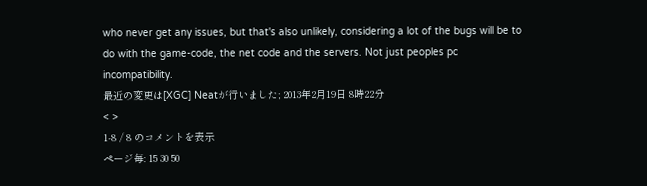who never get any issues, but that's also unlikely, considering a lot of the bugs will be to do with the game-code, the net code and the servers. Not just peoples pc incompatibility.
最近の変更は[XGC] Neatが行いました; 2013年2月19日 8時22分
< >
1-8 / 8 のコメントを表示
ページ毎: 15 30 50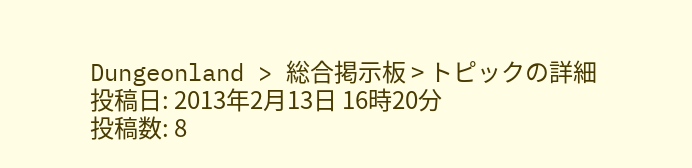Dungeonland > 総合掲示板 > トピックの詳細
投稿日: 2013年2月13日 16時20分
投稿数: 8